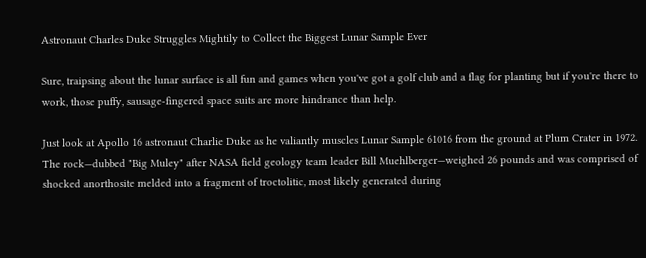Astronaut Charles Duke Struggles Mightily to Collect the Biggest Lunar Sample Ever

Sure, traipsing about the lunar surface is all fun and games when you've got a golf club and a flag for planting but if you're there to work, those puffy, sausage-fingered space suits are more hindrance than help.

Just look at Apollo 16 astronaut Charlie Duke as he valiantly muscles Lunar Sample 61016 from the ground at Plum Crater in 1972. The rock—dubbed "Big Muley" after NASA field geology team leader Bill Muehlberger—weighed 26 pounds and was comprised of shocked anorthosite melded into a fragment of troctolitic, most likely generated during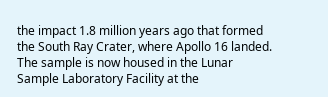the impact 1.8 million years ago that formed the South Ray Crater, where Apollo 16 landed. The sample is now housed in the Lunar Sample Laboratory Facility at the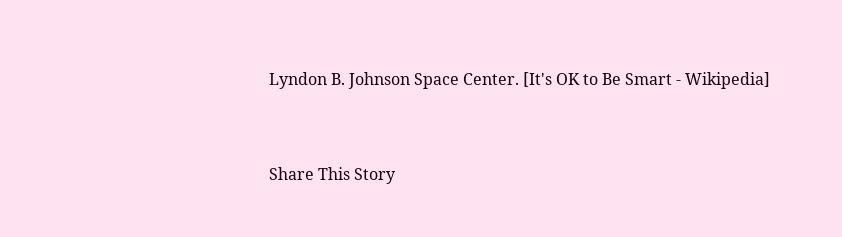Lyndon B. Johnson Space Center. [It's OK to Be Smart - Wikipedia]


Share This Story